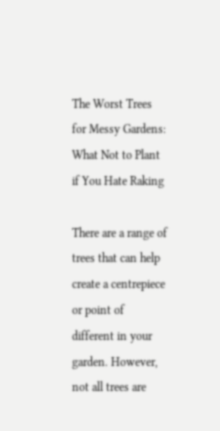The Worst Trees for Messy Gardens: What Not to Plant if You Hate Raking

There are a range of trees that can help create a centrepiece or point of different in your garden. However, not all trees are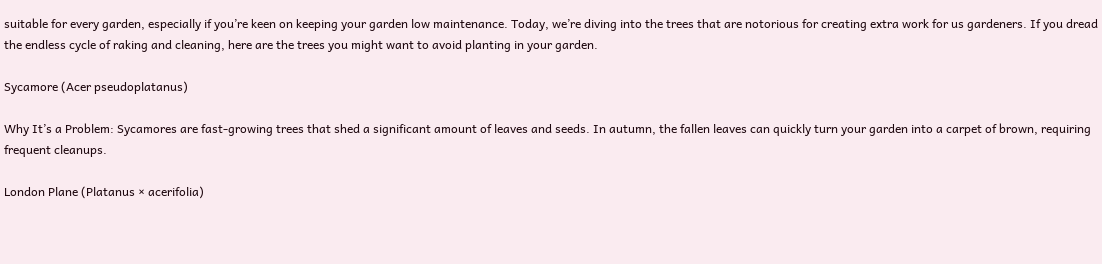suitable for every garden, especially if you’re keen on keeping your garden low maintenance. Today, we’re diving into the trees that are notorious for creating extra work for us gardeners. If you dread the endless cycle of raking and cleaning, here are the trees you might want to avoid planting in your garden.

Sycamore (Acer pseudoplatanus)

Why It’s a Problem: Sycamores are fast-growing trees that shed a significant amount of leaves and seeds. In autumn, the fallen leaves can quickly turn your garden into a carpet of brown, requiring frequent cleanups.

London Plane (Platanus × acerifolia)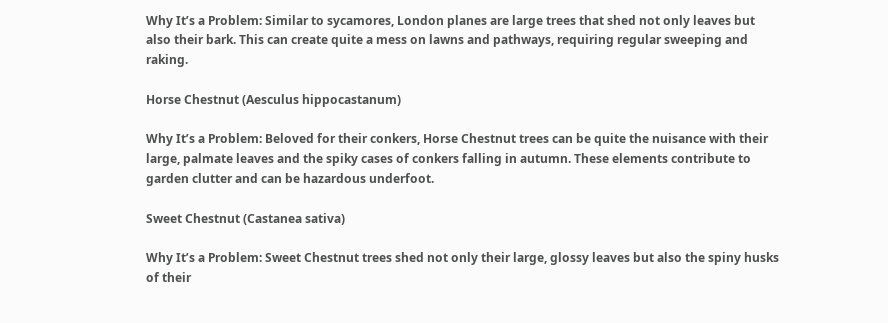Why It’s a Problem: Similar to sycamores, London planes are large trees that shed not only leaves but also their bark. This can create quite a mess on lawns and pathways, requiring regular sweeping and raking.

Horse Chestnut (Aesculus hippocastanum)

Why It’s a Problem: Beloved for their conkers, Horse Chestnut trees can be quite the nuisance with their large, palmate leaves and the spiky cases of conkers falling in autumn. These elements contribute to garden clutter and can be hazardous underfoot.

Sweet Chestnut (Castanea sativa)

Why It’s a Problem: Sweet Chestnut trees shed not only their large, glossy leaves but also the spiny husks of their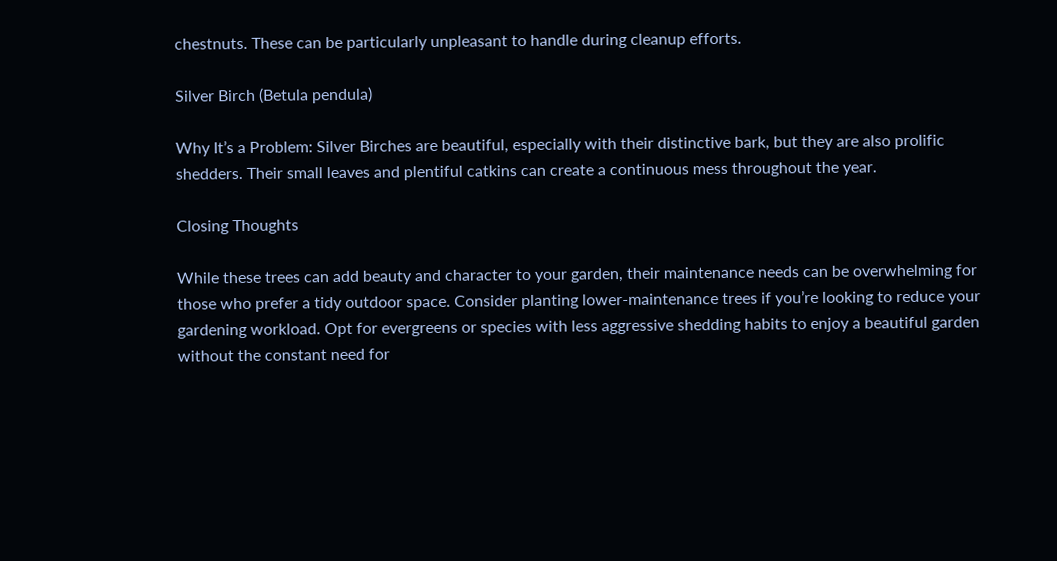chestnuts. These can be particularly unpleasant to handle during cleanup efforts.

Silver Birch (Betula pendula)

Why It’s a Problem: Silver Birches are beautiful, especially with their distinctive bark, but they are also prolific shedders. Their small leaves and plentiful catkins can create a continuous mess throughout the year.

Closing Thoughts

While these trees can add beauty and character to your garden, their maintenance needs can be overwhelming for those who prefer a tidy outdoor space. Consider planting lower-maintenance trees if you’re looking to reduce your gardening workload. Opt for evergreens or species with less aggressive shedding habits to enjoy a beautiful garden without the constant need for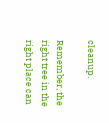cleanup.

Remember, the right tree in the right place can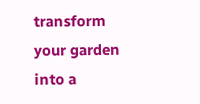transform your garden into a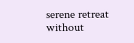serene retreat without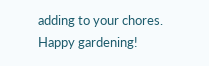adding to your chores. Happy gardening!